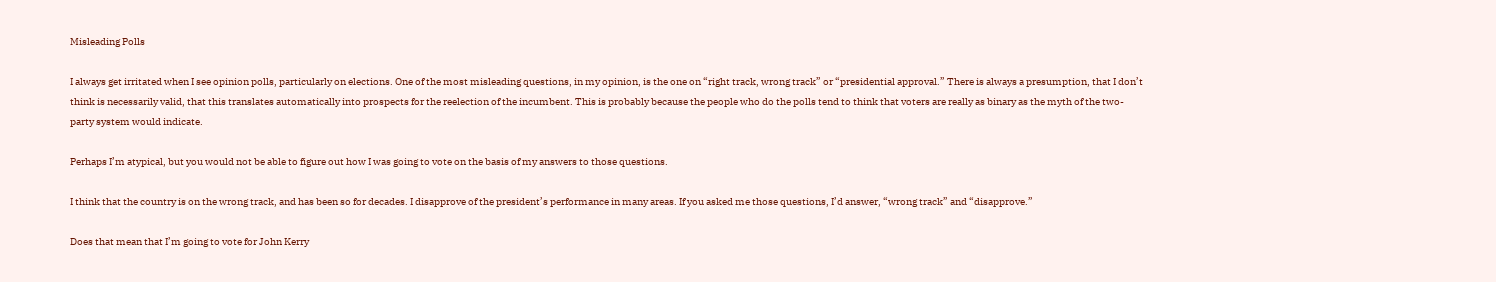Misleading Polls

I always get irritated when I see opinion polls, particularly on elections. One of the most misleading questions, in my opinion, is the one on “right track, wrong track” or “presidential approval.” There is always a presumption, that I don’t think is necessarily valid, that this translates automatically into prospects for the reelection of the incumbent. This is probably because the people who do the polls tend to think that voters are really as binary as the myth of the two-party system would indicate.

Perhaps I’m atypical, but you would not be able to figure out how I was going to vote on the basis of my answers to those questions.

I think that the country is on the wrong track, and has been so for decades. I disapprove of the president’s performance in many areas. If you asked me those questions, I’d answer, “wrong track” and “disapprove.”

Does that mean that I’m going to vote for John Kerry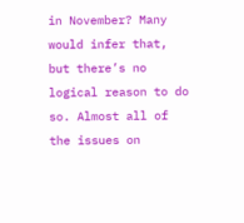in November? Many would infer that, but there’s no logical reason to do so. Almost all of the issues on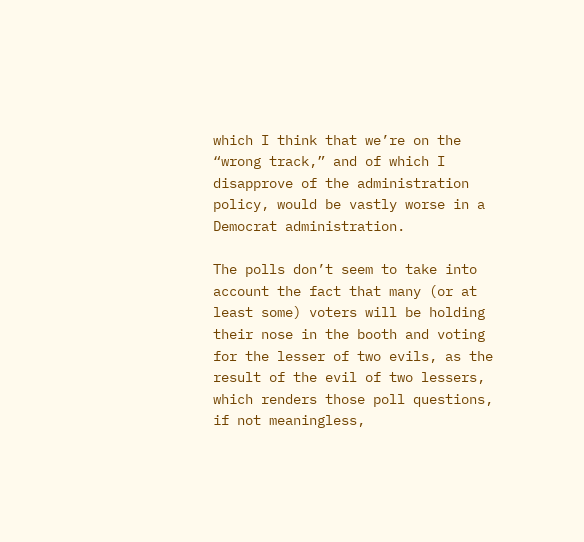which I think that we’re on the “wrong track,” and of which I disapprove of the administration policy, would be vastly worse in a Democrat administration.

The polls don’t seem to take into account the fact that many (or at least some) voters will be holding their nose in the booth and voting for the lesser of two evils, as the result of the evil of two lessers, which renders those poll questions, if not meaningless,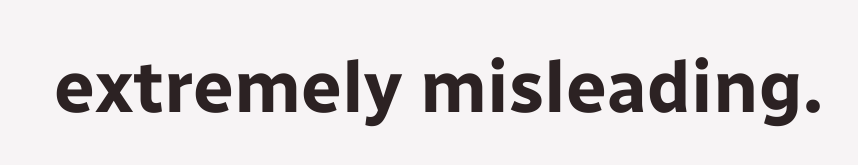extremely misleading.